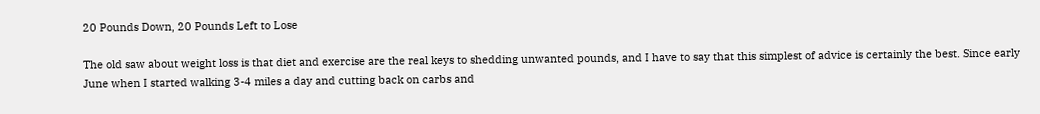20 Pounds Down, 20 Pounds Left to Lose

The old saw about weight loss is that diet and exercise are the real keys to shedding unwanted pounds, and I have to say that this simplest of advice is certainly the best. Since early June when I started walking 3-4 miles a day and cutting back on carbs and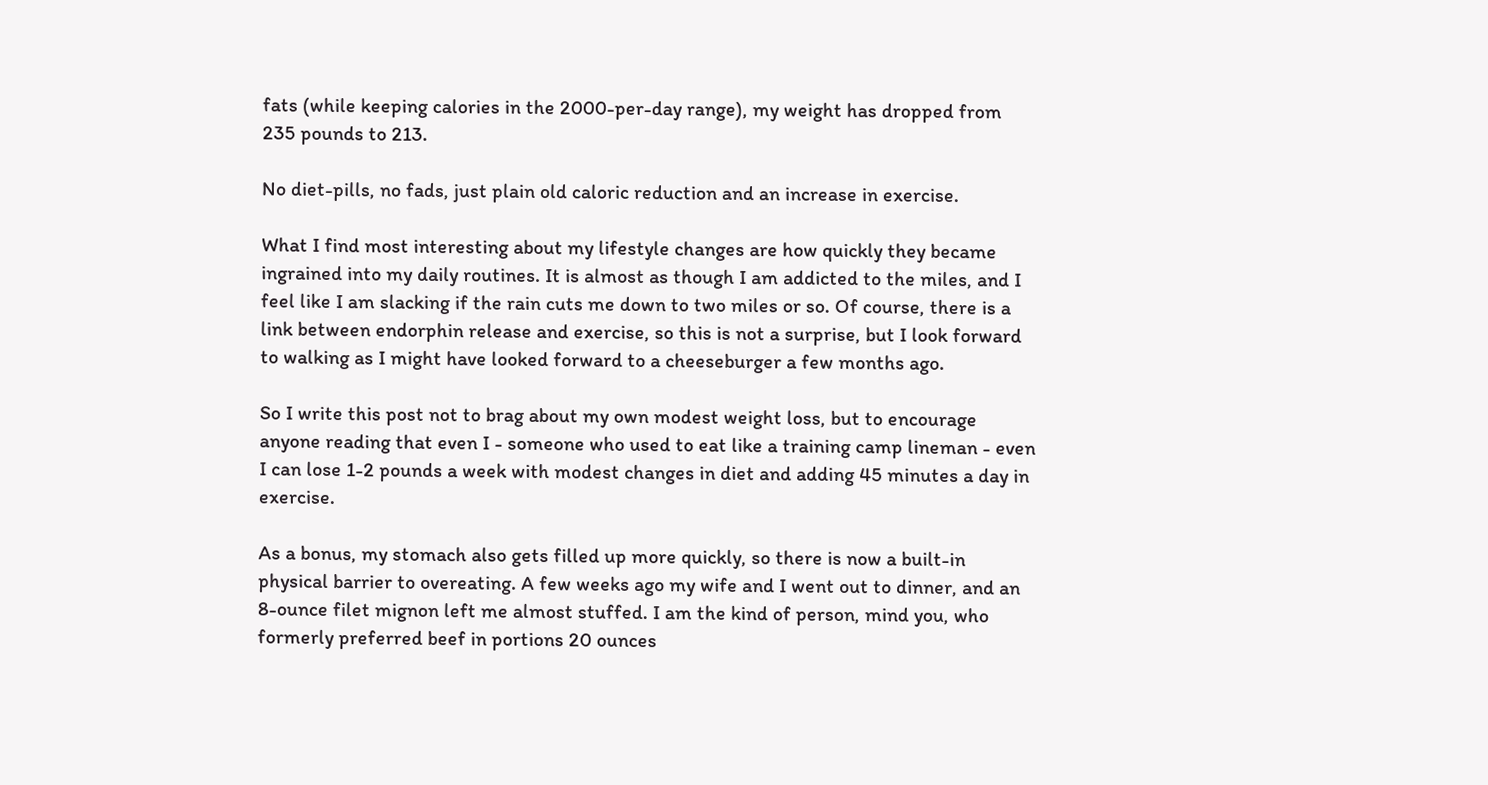fats (while keeping calories in the 2000-per-day range), my weight has dropped from 235 pounds to 213.

No diet-pills, no fads, just plain old caloric reduction and an increase in exercise.

What I find most interesting about my lifestyle changes are how quickly they became ingrained into my daily routines. It is almost as though I am addicted to the miles, and I feel like I am slacking if the rain cuts me down to two miles or so. Of course, there is a link between endorphin release and exercise, so this is not a surprise, but I look forward to walking as I might have looked forward to a cheeseburger a few months ago.

So I write this post not to brag about my own modest weight loss, but to encourage anyone reading that even I - someone who used to eat like a training camp lineman - even I can lose 1-2 pounds a week with modest changes in diet and adding 45 minutes a day in exercise.

As a bonus, my stomach also gets filled up more quickly, so there is now a built-in physical barrier to overeating. A few weeks ago my wife and I went out to dinner, and an 8-ounce filet mignon left me almost stuffed. I am the kind of person, mind you, who formerly preferred beef in portions 20 ounces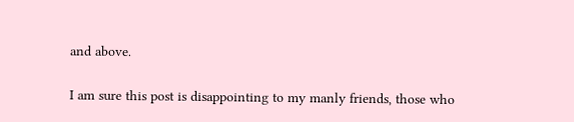and above.

I am sure this post is disappointing to my manly friends, those who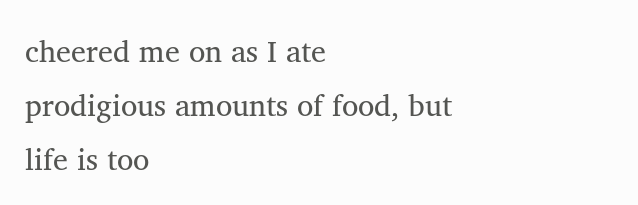cheered me on as I ate prodigious amounts of food, but life is too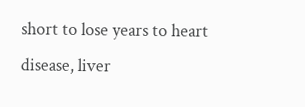short to lose years to heart disease, liver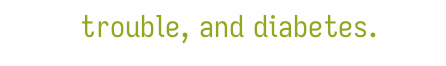trouble, and diabetes.